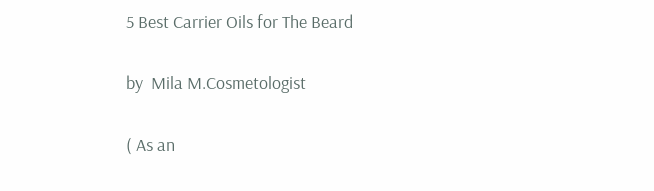5 Best Carrier Oils for The Beard

by  Mila M.Cosmetologist

( As an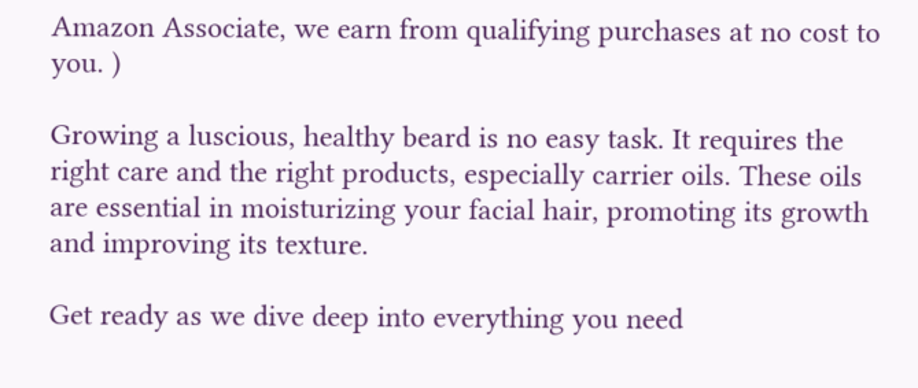Amazon Associate, we earn from qualifying purchases at no cost to you. )

Growing a luscious, healthy beard is no easy task. It requires the right care and the right products, especially carrier oils. These oils are essential in moisturizing your facial hair, promoting its growth and improving its texture.

Get ready as we dive deep into everything you need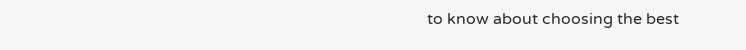to know about choosing the best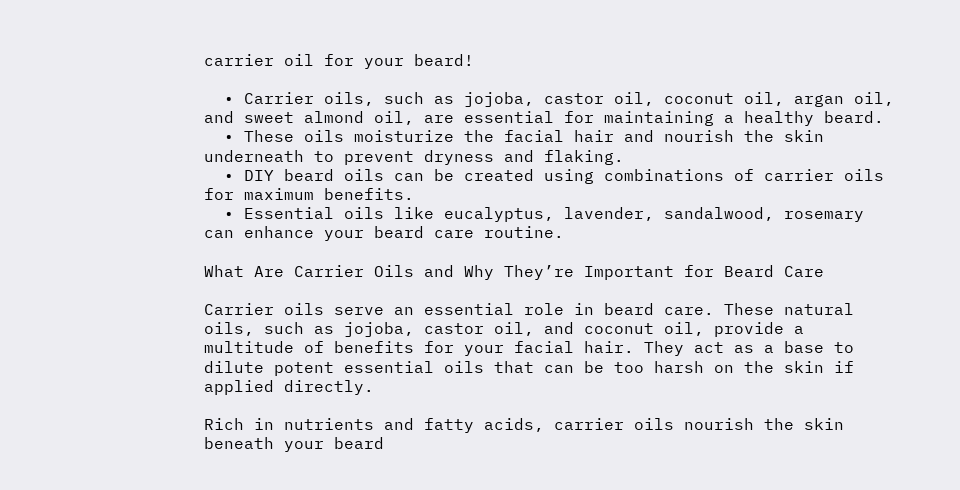carrier oil for your beard!

  • Carrier oils, such as jojoba, castor oil, coconut oil, argan oil, and sweet almond oil, are essential for maintaining a healthy beard.
  • These oils moisturize the facial hair and nourish the skin underneath to prevent dryness and flaking.
  • DIY beard oils can be created using combinations of carrier oils for maximum benefits.
  • Essential oils like eucalyptus, lavender, sandalwood, rosemary can enhance your beard care routine.

What Are Carrier Oils and Why They’re Important for Beard Care

Carrier oils serve an essential role in beard care. These natural oils, such as jojoba, castor oil, and coconut oil, provide a multitude of benefits for your facial hair. They act as a base to dilute potent essential oils that can be too harsh on the skin if applied directly.

Rich in nutrients and fatty acids, carrier oils nourish the skin beneath your beard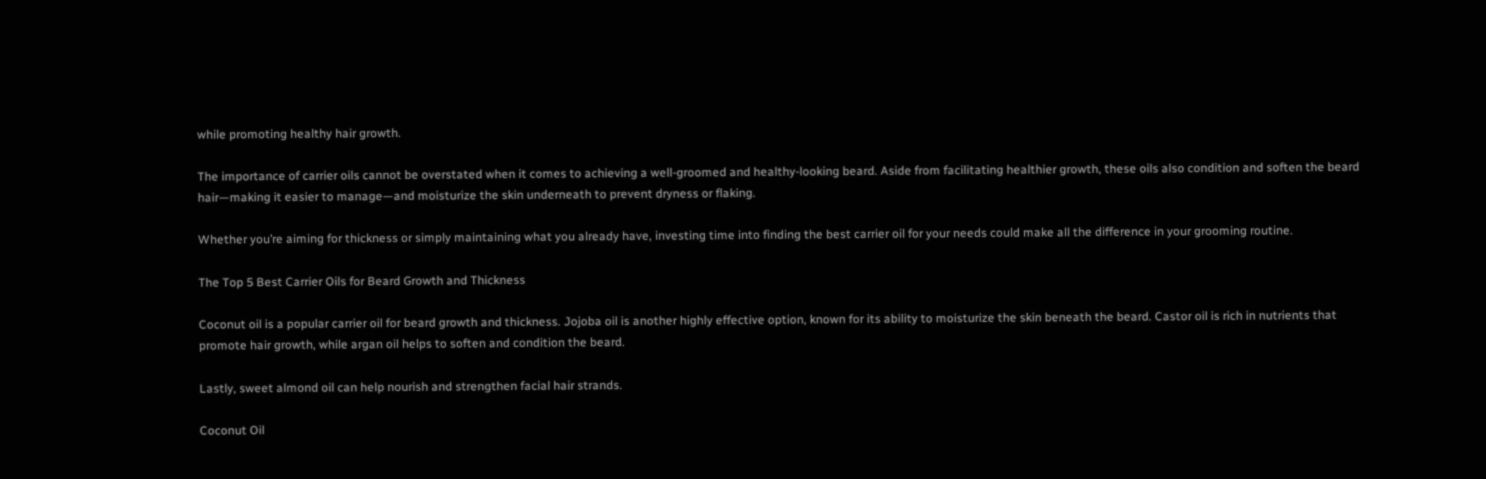while promoting healthy hair growth.

The importance of carrier oils cannot be overstated when it comes to achieving a well-groomed and healthy-looking beard. Aside from facilitating healthier growth, these oils also condition and soften the beard hair—making it easier to manage—and moisturize the skin underneath to prevent dryness or flaking.

Whether you’re aiming for thickness or simply maintaining what you already have, investing time into finding the best carrier oil for your needs could make all the difference in your grooming routine.

The Top 5 Best Carrier Oils for Beard Growth and Thickness

Coconut oil is a popular carrier oil for beard growth and thickness. Jojoba oil is another highly effective option, known for its ability to moisturize the skin beneath the beard. Castor oil is rich in nutrients that promote hair growth, while argan oil helps to soften and condition the beard.

Lastly, sweet almond oil can help nourish and strengthen facial hair strands.

Coconut Oil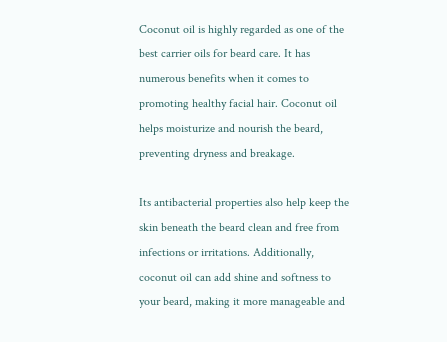Coconut oil is highly regarded as one of the best carrier oils for beard care. It has numerous benefits when it comes to promoting healthy facial hair. Coconut oil helps moisturize and nourish the beard, preventing dryness and breakage.

Its antibacterial properties also help keep the skin beneath the beard clean and free from infections or irritations. Additionally, coconut oil can add shine and softness to your beard, making it more manageable and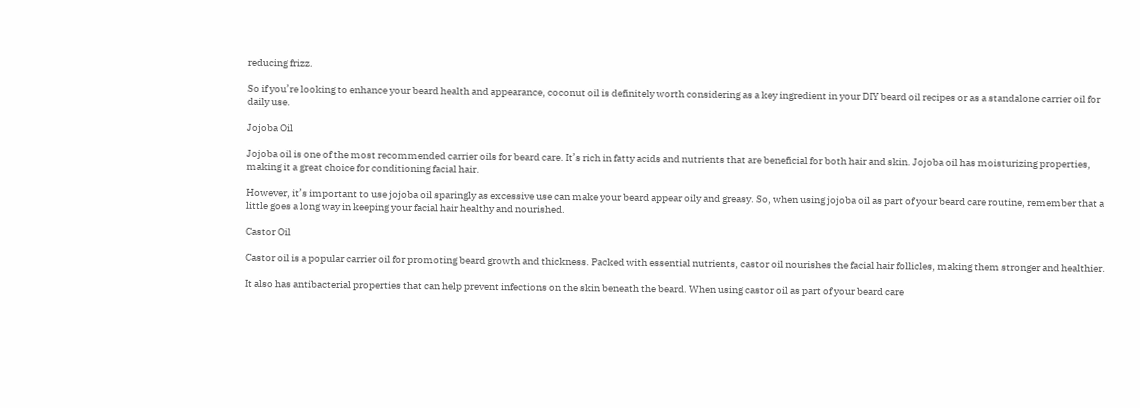reducing frizz.

So if you’re looking to enhance your beard health and appearance, coconut oil is definitely worth considering as a key ingredient in your DIY beard oil recipes or as a standalone carrier oil for daily use.

Jojoba Oil

Jojoba oil is one of the most recommended carrier oils for beard care. It’s rich in fatty acids and nutrients that are beneficial for both hair and skin. Jojoba oil has moisturizing properties, making it a great choice for conditioning facial hair.

However, it’s important to use jojoba oil sparingly as excessive use can make your beard appear oily and greasy. So, when using jojoba oil as part of your beard care routine, remember that a little goes a long way in keeping your facial hair healthy and nourished.

Castor Oil

Castor oil is a popular carrier oil for promoting beard growth and thickness. Packed with essential nutrients, castor oil nourishes the facial hair follicles, making them stronger and healthier.

It also has antibacterial properties that can help prevent infections on the skin beneath the beard. When using castor oil as part of your beard care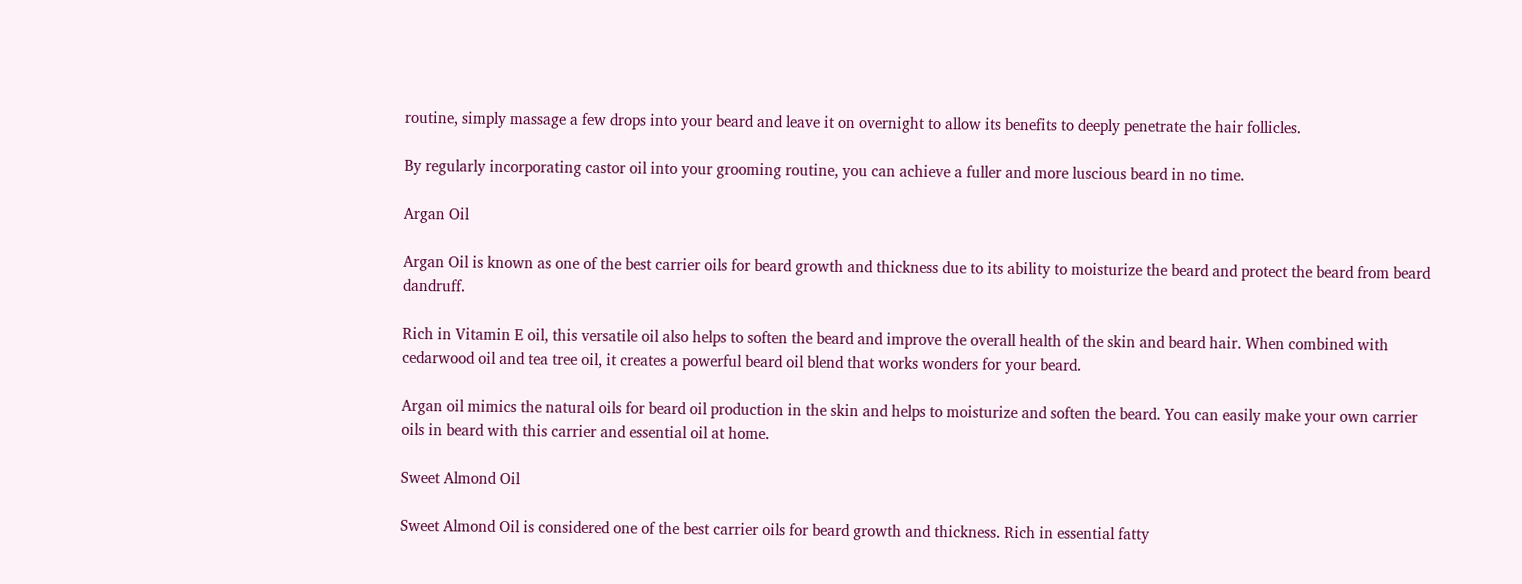routine, simply massage a few drops into your beard and leave it on overnight to allow its benefits to deeply penetrate the hair follicles.

By regularly incorporating castor oil into your grooming routine, you can achieve a fuller and more luscious beard in no time.

Argan Oil

Argan Oil is known as one of the best carrier oils for beard growth and thickness due to its ability to moisturize the beard and protect the beard from beard dandruff.

Rich in Vitamin E oil, this versatile oil also helps to soften the beard and improve the overall health of the skin and beard hair. When combined with cedarwood oil and tea tree oil, it creates a powerful beard oil blend that works wonders for your beard.

Argan oil mimics the natural oils for beard oil production in the skin and helps to moisturize and soften the beard. You can easily make your own carrier oils in beard with this carrier and essential oil at home.

Sweet Almond Oil

Sweet Almond Oil is considered one of the best carrier oils for beard growth and thickness. Rich in essential fatty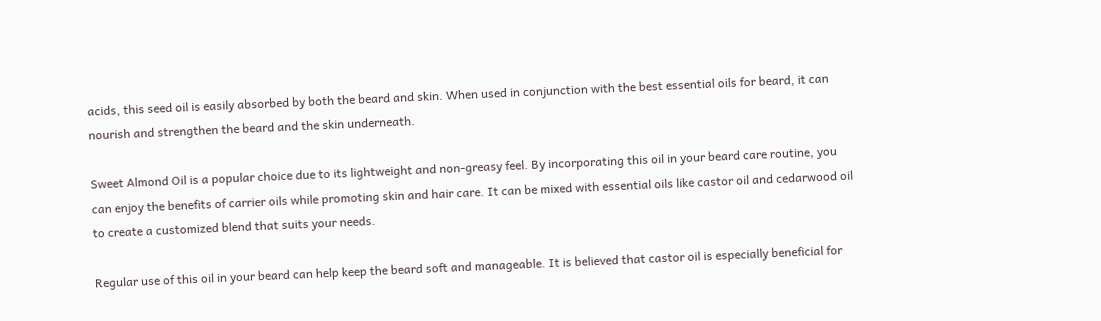acids, this seed oil is easily absorbed by both the beard and skin. When used in conjunction with the best essential oils for beard, it can nourish and strengthen the beard and the skin underneath.

Sweet Almond Oil is a popular choice due to its lightweight and non-greasy feel. By incorporating this oil in your beard care routine, you can enjoy the benefits of carrier oils while promoting skin and hair care. It can be mixed with essential oils like castor oil and cedarwood oil to create a customized blend that suits your needs.

Regular use of this oil in your beard can help keep the beard soft and manageable. It is believed that castor oil is especially beneficial for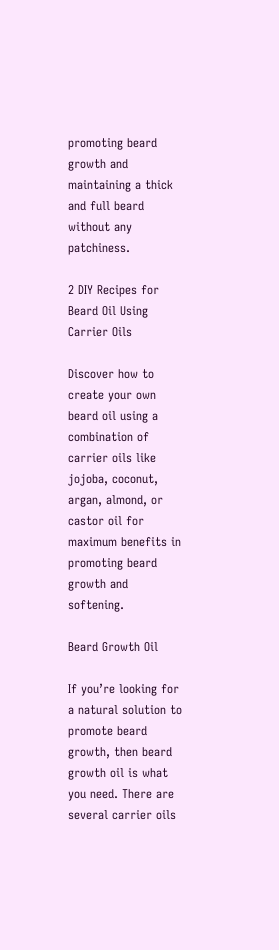promoting beard growth and maintaining a thick and full beard without any patchiness.

2 DIY Recipes for Beard Oil Using Carrier Oils

Discover how to create your own beard oil using a combination of carrier oils like jojoba, coconut, argan, almond, or castor oil for maximum benefits in promoting beard growth and softening.

Beard Growth Oil

If you’re looking for a natural solution to promote beard growth, then beard growth oil is what you need. There are several carrier oils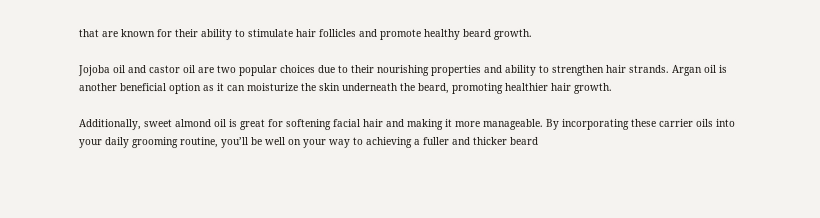that are known for their ability to stimulate hair follicles and promote healthy beard growth.

Jojoba oil and castor oil are two popular choices due to their nourishing properties and ability to strengthen hair strands. Argan oil is another beneficial option as it can moisturize the skin underneath the beard, promoting healthier hair growth.

Additionally, sweet almond oil is great for softening facial hair and making it more manageable. By incorporating these carrier oils into your daily grooming routine, you’ll be well on your way to achieving a fuller and thicker beard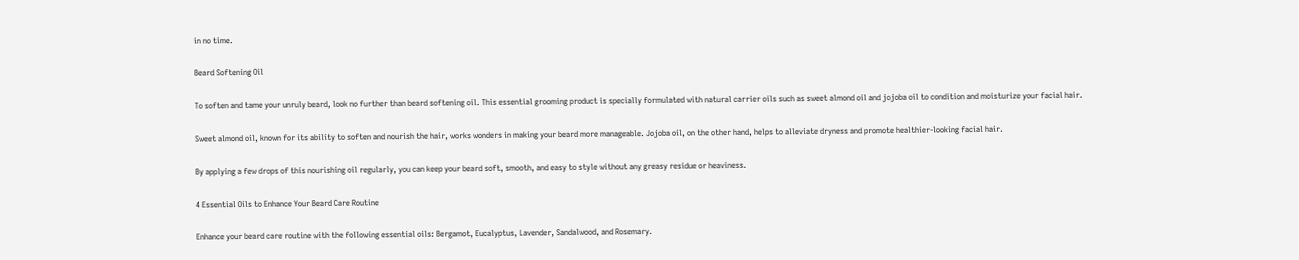in no time.

Beard Softening Oil

To soften and tame your unruly beard, look no further than beard softening oil. This essential grooming product is specially formulated with natural carrier oils such as sweet almond oil and jojoba oil to condition and moisturize your facial hair.

Sweet almond oil, known for its ability to soften and nourish the hair, works wonders in making your beard more manageable. Jojoba oil, on the other hand, helps to alleviate dryness and promote healthier-looking facial hair.

By applying a few drops of this nourishing oil regularly, you can keep your beard soft, smooth, and easy to style without any greasy residue or heaviness.

4 Essential Oils to Enhance Your Beard Care Routine

Enhance your beard care routine with the following essential oils: Bergamot, Eucalyptus, Lavender, Sandalwood, and Rosemary.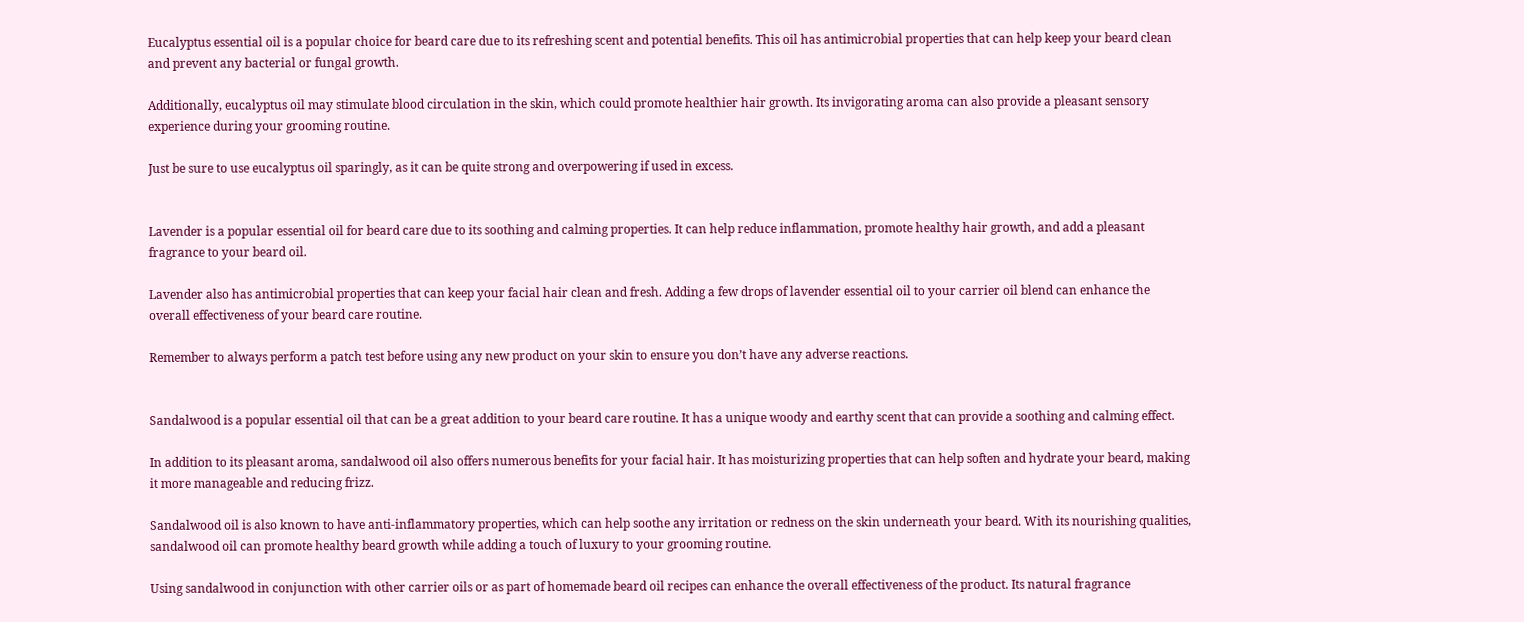Eucalyptus essential oil is a popular choice for beard care due to its refreshing scent and potential benefits. This oil has antimicrobial properties that can help keep your beard clean and prevent any bacterial or fungal growth.

Additionally, eucalyptus oil may stimulate blood circulation in the skin, which could promote healthier hair growth. Its invigorating aroma can also provide a pleasant sensory experience during your grooming routine.

Just be sure to use eucalyptus oil sparingly, as it can be quite strong and overpowering if used in excess.


Lavender is a popular essential oil for beard care due to its soothing and calming properties. It can help reduce inflammation, promote healthy hair growth, and add a pleasant fragrance to your beard oil.

Lavender also has antimicrobial properties that can keep your facial hair clean and fresh. Adding a few drops of lavender essential oil to your carrier oil blend can enhance the overall effectiveness of your beard care routine.

Remember to always perform a patch test before using any new product on your skin to ensure you don’t have any adverse reactions.


Sandalwood is a popular essential oil that can be a great addition to your beard care routine. It has a unique woody and earthy scent that can provide a soothing and calming effect.

In addition to its pleasant aroma, sandalwood oil also offers numerous benefits for your facial hair. It has moisturizing properties that can help soften and hydrate your beard, making it more manageable and reducing frizz.

Sandalwood oil is also known to have anti-inflammatory properties, which can help soothe any irritation or redness on the skin underneath your beard. With its nourishing qualities, sandalwood oil can promote healthy beard growth while adding a touch of luxury to your grooming routine.

Using sandalwood in conjunction with other carrier oils or as part of homemade beard oil recipes can enhance the overall effectiveness of the product. Its natural fragrance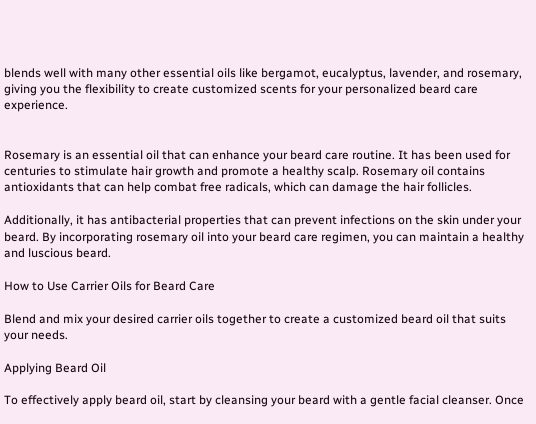blends well with many other essential oils like bergamot, eucalyptus, lavender, and rosemary, giving you the flexibility to create customized scents for your personalized beard care experience.


Rosemary is an essential oil that can enhance your beard care routine. It has been used for centuries to stimulate hair growth and promote a healthy scalp. Rosemary oil contains antioxidants that can help combat free radicals, which can damage the hair follicles.

Additionally, it has antibacterial properties that can prevent infections on the skin under your beard. By incorporating rosemary oil into your beard care regimen, you can maintain a healthy and luscious beard.

How to Use Carrier Oils for Beard Care

Blend and mix your desired carrier oils together to create a customized beard oil that suits your needs.

Applying Beard Oil

To effectively apply beard oil, start by cleansing your beard with a gentle facial cleanser. Once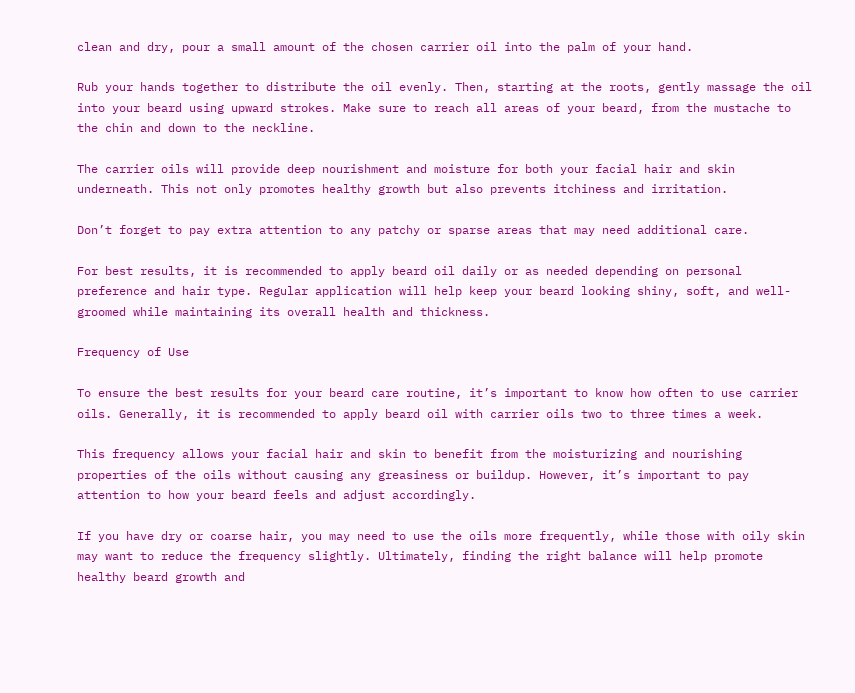clean and dry, pour a small amount of the chosen carrier oil into the palm of your hand.

Rub your hands together to distribute the oil evenly. Then, starting at the roots, gently massage the oil into your beard using upward strokes. Make sure to reach all areas of your beard, from the mustache to the chin and down to the neckline.

The carrier oils will provide deep nourishment and moisture for both your facial hair and skin underneath. This not only promotes healthy growth but also prevents itchiness and irritation.

Don’t forget to pay extra attention to any patchy or sparse areas that may need additional care.

For best results, it is recommended to apply beard oil daily or as needed depending on personal preference and hair type. Regular application will help keep your beard looking shiny, soft, and well-groomed while maintaining its overall health and thickness.

Frequency of Use

To ensure the best results for your beard care routine, it’s important to know how often to use carrier oils. Generally, it is recommended to apply beard oil with carrier oils two to three times a week.

This frequency allows your facial hair and skin to benefit from the moisturizing and nourishing properties of the oils without causing any greasiness or buildup. However, it’s important to pay attention to how your beard feels and adjust accordingly.

If you have dry or coarse hair, you may need to use the oils more frequently, while those with oily skin may want to reduce the frequency slightly. Ultimately, finding the right balance will help promote healthy beard growth and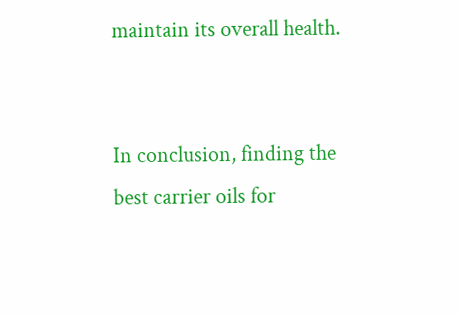maintain its overall health.


In conclusion, finding the best carrier oils for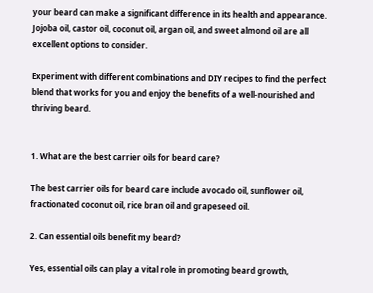your beard can make a significant difference in its health and appearance. Jojoba oil, castor oil, coconut oil, argan oil, and sweet almond oil are all excellent options to consider.

Experiment with different combinations and DIY recipes to find the perfect blend that works for you and enjoy the benefits of a well-nourished and thriving beard.


1. What are the best carrier oils for beard care?

The best carrier oils for beard care include avocado oil, sunflower oil, fractionated coconut oil, rice bran oil and grapeseed oil.

2. Can essential oils benefit my beard?

Yes, essential oils can play a vital role in promoting beard growth,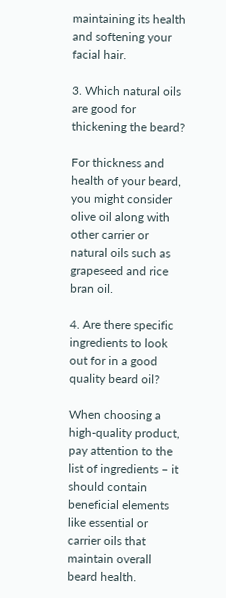maintaining its health and softening your facial hair.

3. Which natural oils are good for thickening the beard?

For thickness and health of your beard, you might consider olive oil along with other carrier or natural oils such as grapeseed and rice bran oil.

4. Are there specific ingredients to look out for in a good quality beard oil?

When choosing a high-quality product, pay attention to the list of ingredients – it should contain beneficial elements like essential or carrier oils that maintain overall beard health.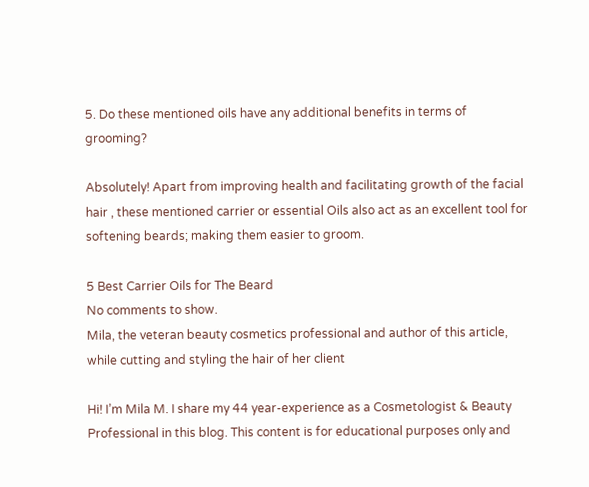5. Do these mentioned oils have any additional benefits in terms of grooming?

Absolutely! Apart from improving health and facilitating growth of the facial hair , these mentioned carrier or essential Oils also act as an excellent tool for softening beards; making them easier to groom.

5 Best Carrier Oils for The Beard
No comments to show.
Mila, the veteran beauty cosmetics professional and author of this article, while cutting and styling the hair of her client

Hi! I’m Mila M. I share my 44 year-experience as a Cosmetologist & Beauty Professional in this blog. This content is for educational purposes only and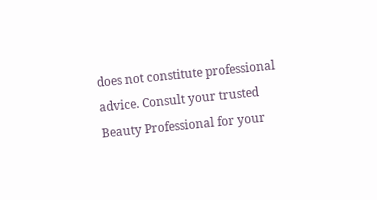does not constitute professional advice. Consult your trusted Beauty Professional for your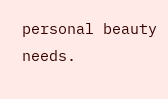personal beauty needs.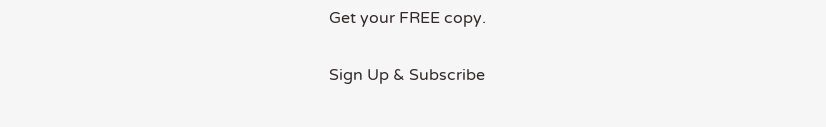Get your FREE copy.

Sign Up & Subscribe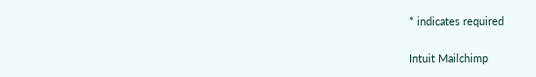* indicates required

Intuit Mailchimp